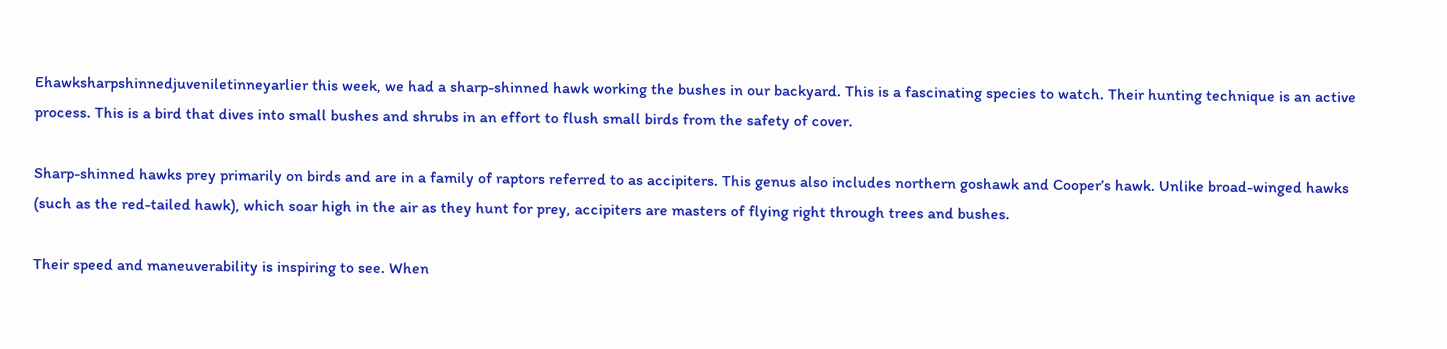Ehawksharpshinnedjuveniletinneyarlier this week, we had a sharp-shinned hawk working the bushes in our backyard. This is a fascinating species to watch. Their hunting technique is an active process. This is a bird that dives into small bushes and shrubs in an effort to flush small birds from the safety of cover.

Sharp-shinned hawks prey primarily on birds and are in a family of raptors referred to as accipiters. This genus also includes northern goshawk and Cooper’s hawk. Unlike broad-winged hawks (such as the red-tailed hawk), which soar high in the air as they hunt for prey, accipiters are masters of flying right through trees and bushes.

Their speed and maneuverability is inspiring to see. When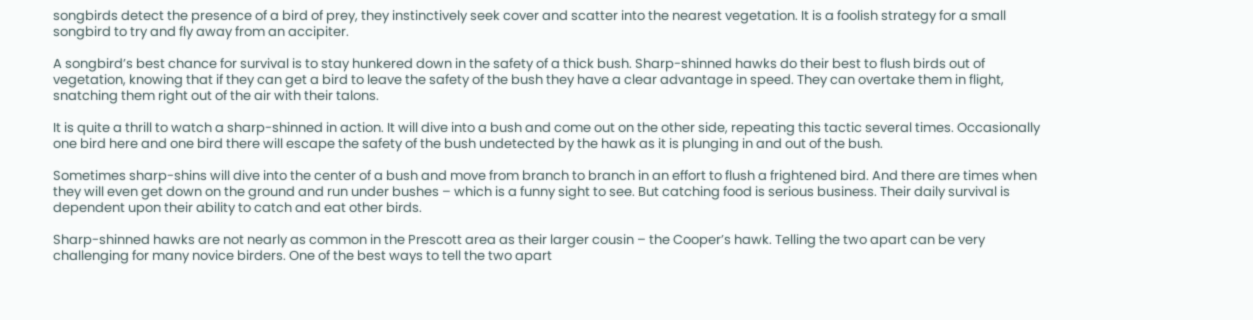songbirds detect the presence of a bird of prey, they instinctively seek cover and scatter into the nearest vegetation. It is a foolish strategy for a small songbird to try and fly away from an accipiter.

A songbird’s best chance for survival is to stay hunkered down in the safety of a thick bush. Sharp-shinned hawks do their best to flush birds out of vegetation, knowing that if they can get a bird to leave the safety of the bush they have a clear advantage in speed. They can overtake them in flight, snatching them right out of the air with their talons.

It is quite a thrill to watch a sharp-shinned in action. It will dive into a bush and come out on the other side, repeating this tactic several times. Occasionally one bird here and one bird there will escape the safety of the bush undetected by the hawk as it is plunging in and out of the bush.

Sometimes sharp-shins will dive into the center of a bush and move from branch to branch in an effort to flush a frightened bird. And there are times when they will even get down on the ground and run under bushes – which is a funny sight to see. But catching food is serious business. Their daily survival is dependent upon their ability to catch and eat other birds.

Sharp-shinned hawks are not nearly as common in the Prescott area as their larger cousin – the Cooper’s hawk. Telling the two apart can be very challenging for many novice birders. One of the best ways to tell the two apart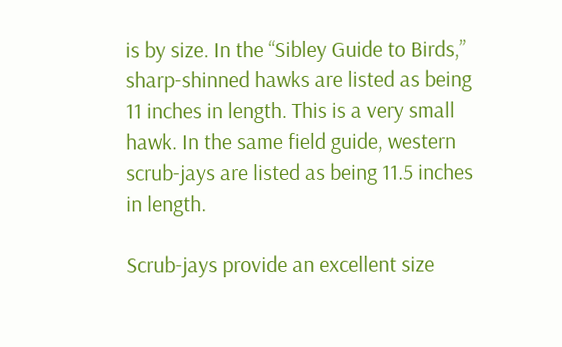is by size. In the “Sibley Guide to Birds,” sharp-shinned hawks are listed as being 11 inches in length. This is a very small hawk. In the same field guide, western scrub-jays are listed as being 11.5 inches in length.

Scrub-jays provide an excellent size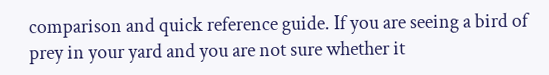comparison and quick reference guide. If you are seeing a bird of prey in your yard and you are not sure whether it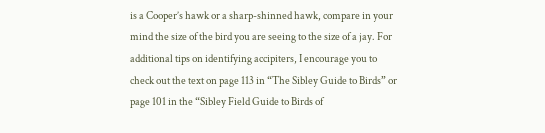is a Cooper’s hawk or a sharp-shinned hawk, compare in your mind the size of the bird you are seeing to the size of a jay. For additional tips on identifying accipiters, I encourage you to check out the text on page 113 in “The Sibley Guide to Birds” or page 101 in the “Sibley Field Guide to Birds of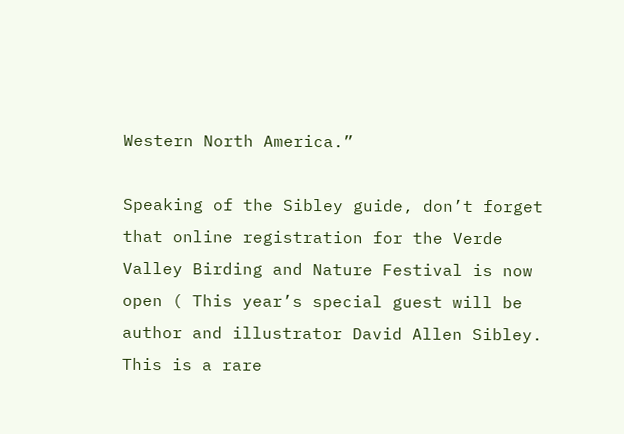Western North America.”

Speaking of the Sibley guide, don’t forget that online registration for the Verde Valley Birding and Nature Festival is now open ( This year’s special guest will be author and illustrator David Allen Sibley. This is a rare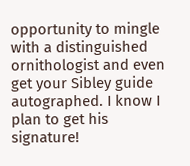opportunity to mingle with a distinguished ornithologist and even get your Sibley guide autographed. I know I plan to get his signature!